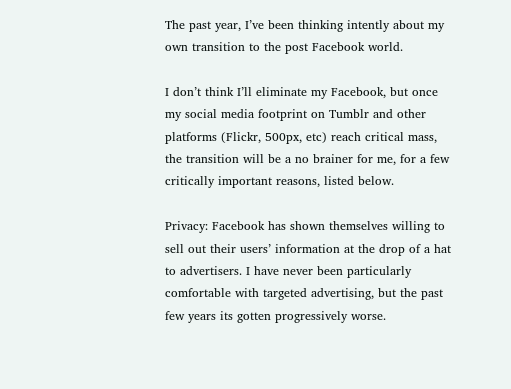The past year, I’ve been thinking intently about my own transition to the post Facebook world.

I don’t think I’ll eliminate my Facebook, but once my social media footprint on Tumblr and other platforms (Flickr, 500px, etc) reach critical mass, the transition will be a no brainer for me, for a few critically important reasons, listed below.

Privacy: Facebook has shown themselves willing to sell out their users’ information at the drop of a hat to advertisers. I have never been particularly comfortable with targeted advertising, but the past few years its gotten progressively worse.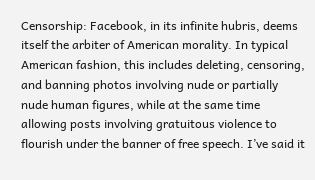Censorship: Facebook, in its infinite hubris, deems itself the arbiter of American morality. In typical American fashion, this includes deleting, censoring, and banning photos involving nude or partially nude human figures, while at the same time allowing posts involving gratuitous violence to flourish under the banner of free speech. I’ve said it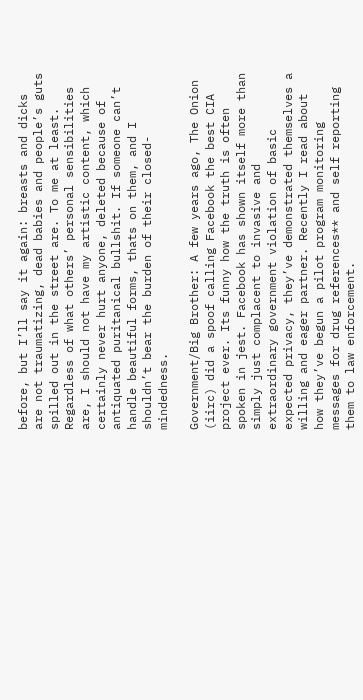before, but I’ll say it again: breasts and dicks are not traumatizing, dead babies and people’s guts spilled out in the street are. To me at least. Regardless of what others’ personal sensibilities are, I should not have my artistic content, which certainly never hurt anyone, deleted because of antiquated puritanical bullshit. If someone can’t handle beautiful forms, thats on them, and I shouldn’t bear the burden of their closed-mindedness.

Government/Big Brother: A few years ago, The Onion (iirc) did a spoof calling Facebook the best CIA project ever. Its funny how the truth is often spoken in jest. Facebook has shown itself more than simply just complacent to invasive and extraordinary government violation of basic expected privacy, they’ve demonstrated themselves a willing and eager partner. Recently I read about how they’ve begun a pilot program monitoring messages for drug references** and self reporting them to law enforcement.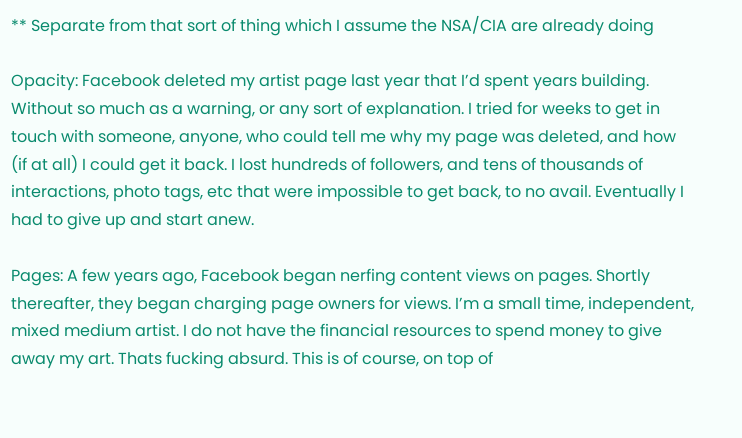** Separate from that sort of thing which I assume the NSA/CIA are already doing

Opacity: Facebook deleted my artist page last year that I’d spent years building. Without so much as a warning, or any sort of explanation. I tried for weeks to get in touch with someone, anyone, who could tell me why my page was deleted, and how (if at all) I could get it back. I lost hundreds of followers, and tens of thousands of interactions, photo tags, etc that were impossible to get back, to no avail. Eventually I had to give up and start anew.

Pages: A few years ago, Facebook began nerfing content views on pages. Shortly thereafter, they began charging page owners for views. I’m a small time, independent, mixed medium artist. I do not have the financial resources to spend money to give away my art. Thats fucking absurd. This is of course, on top of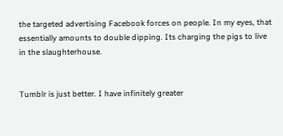the targeted advertising Facebook forces on people. In my eyes, that essentially amounts to double dipping. Its charging the pigs to live in the slaughterhouse.


Tumblr is just better. I have infinitely greater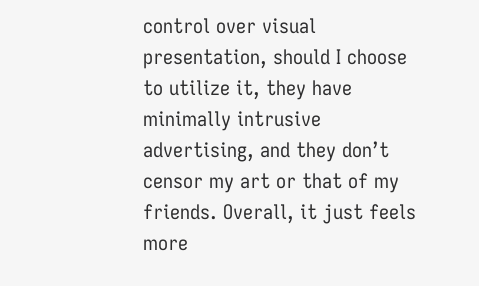control over visual presentation, should I choose to utilize it, they have minimally intrusive advertising, and they don’t censor my art or that of my friends. Overall, it just feels more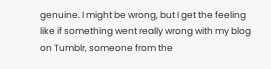genuine. I might be wrong, but I get the feeling like if something went really wrong with my blog on Tumblr, someone from the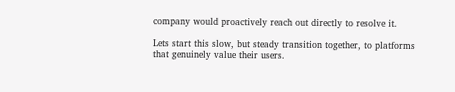company would proactively reach out directly to resolve it.

Lets start this slow, but steady transition together, to platforms that genuinely value their users.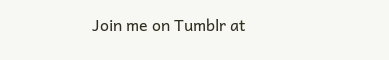Join me on Tumblr at